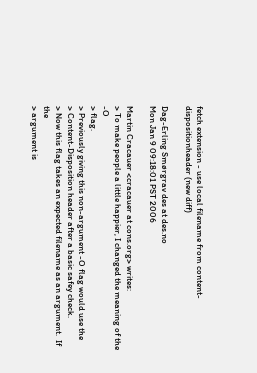fetch extension - use local filename from content-dispositionheader (new diff)

Dag-Erling Smørgrav des at des.no
Mon Jan 9 09:18:01 PST 2006

Martin Cracauer <cracauer at cons.org> writes:
> To make people a little happier, I changed the meaning of the -O
> flag.
> Previously giving this non-argument -O flag would use the
> Content-Disposition header after a basic safey check.
> Now this flag takes an expected filename as an argument.  If the
> argument is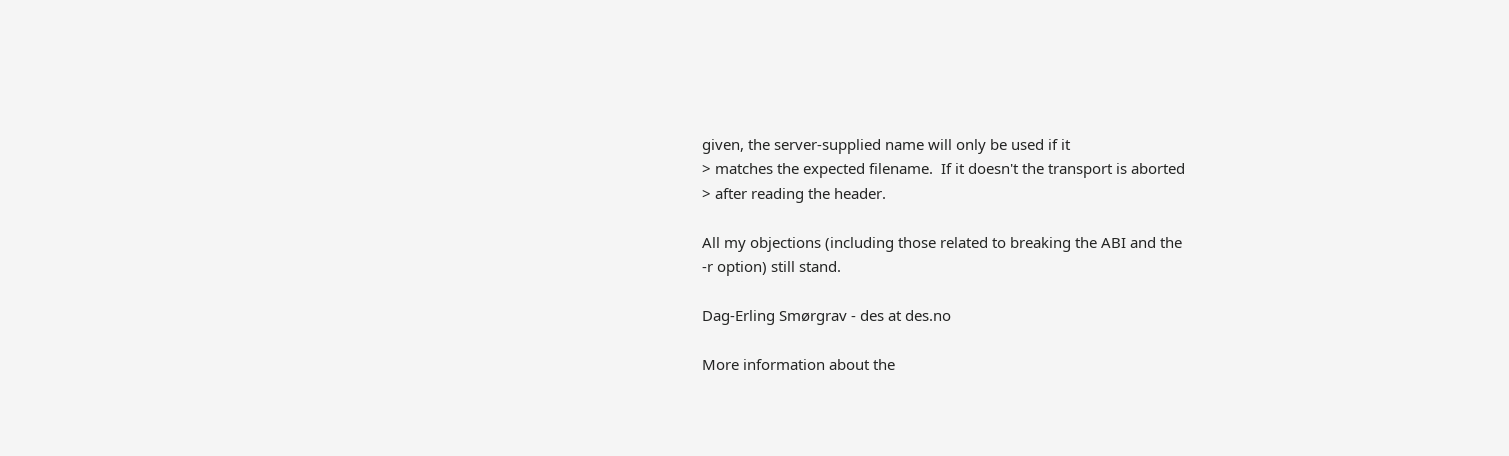given, the server-supplied name will only be used if it
> matches the expected filename.  If it doesn't the transport is aborted
> after reading the header.

All my objections (including those related to breaking the ABI and the
-r option) still stand.

Dag-Erling Smørgrav - des at des.no

More information about the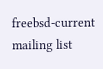freebsd-current mailing list